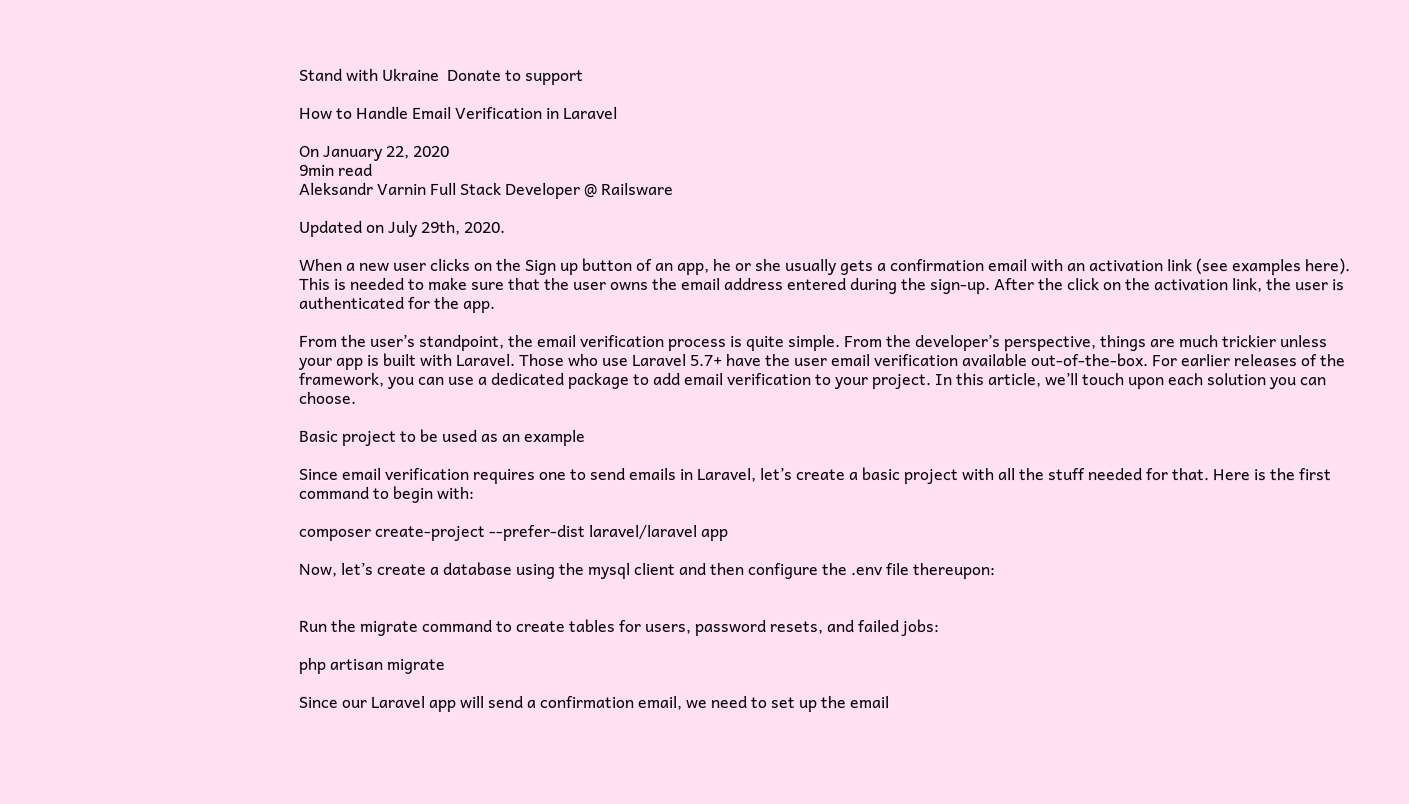Stand with Ukraine  Donate to support

How to Handle Email Verification in Laravel

On January 22, 2020
9min read
Aleksandr Varnin Full Stack Developer @ Railsware

Updated on July 29th, 2020.

When a new user clicks on the Sign up button of an app, he or she usually gets a confirmation email with an activation link (see examples here). This is needed to make sure that the user owns the email address entered during the sign-up. After the click on the activation link, the user is authenticated for the app.

From the user’s standpoint, the email verification process is quite simple. From the developer’s perspective, things are much trickier unless your app is built with Laravel. Those who use Laravel 5.7+ have the user email verification available out-of-the-box. For earlier releases of the framework, you can use a dedicated package to add email verification to your project. In this article, we’ll touch upon each solution you can choose.

Basic project to be used as an example

Since email verification requires one to send emails in Laravel, let’s create a basic project with all the stuff needed for that. Here is the first command to begin with:

composer create-project --prefer-dist laravel/laravel app

Now, let’s create a database using the mysql client and then configure the .env file thereupon:


Run the migrate command to create tables for users, password resets, and failed jobs:

php artisan migrate

Since our Laravel app will send a confirmation email, we need to set up the email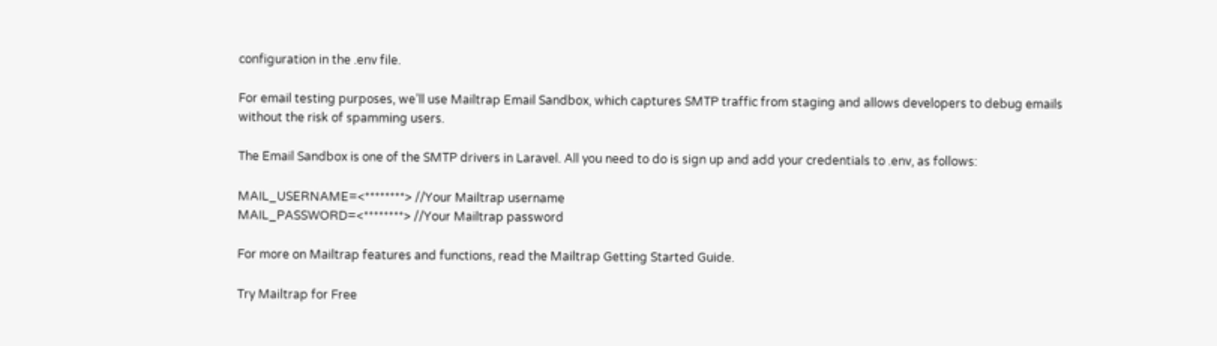configuration in the .env file.

For email testing purposes, we’ll use Mailtrap Email Sandbox, which captures SMTP traffic from staging and allows developers to debug emails without the risk of spamming users.

The Email Sandbox is one of the SMTP drivers in Laravel. All you need to do is sign up and add your credentials to .env, as follows:

MAIL_USERNAME=<********> //Your Mailtrap username
MAIL_PASSWORD=<********> //Your Mailtrap password

For more on Mailtrap features and functions, read the Mailtrap Getting Started Guide.

Try Mailtrap for Free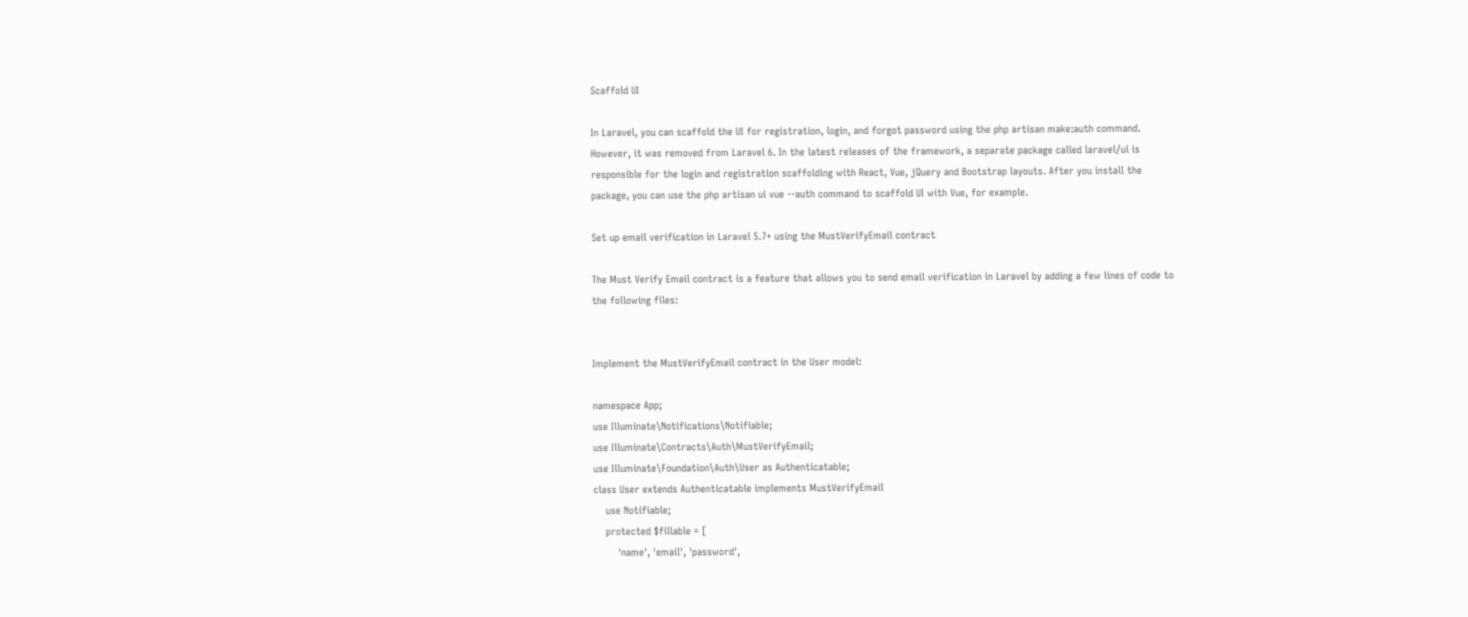Scaffold UI

In Laravel, you can scaffold the UI for registration, login, and forgot password using the php artisan make:auth command. However, it was removed from Laravel 6. In the latest releases of the framework, a separate package called laravel/ui is responsible for the login and registration scaffolding with React, Vue, jQuery and Bootstrap layouts. After you install the package, you can use the php artisan ui vue --auth command to scaffold UI with Vue, for example.

Set up email verification in Laravel 5.7+ using the MustVerifyEmail contract

The Must Verify Email contract is a feature that allows you to send email verification in Laravel by adding a few lines of code to the following files:


Implement the MustVerifyEmail contract in the User model:

namespace App;
use Illuminate\Notifications\Notifiable;
use Illuminate\Contracts\Auth\MustVerifyEmail;
use Illuminate\Foundation\Auth\User as Authenticatable;
class User extends Authenticatable implements MustVerifyEmail
    use Notifiable;
    protected $fillable = [
        'name', 'email', 'password',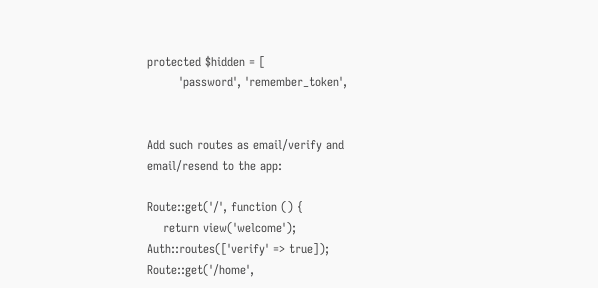protected $hidden = [
        'password', 'remember_token',


Add such routes as email/verify and email/resend to the app:

Route::get('/', function () {
    return view('welcome');
Auth::routes(['verify' => true]);
Route::get('/home',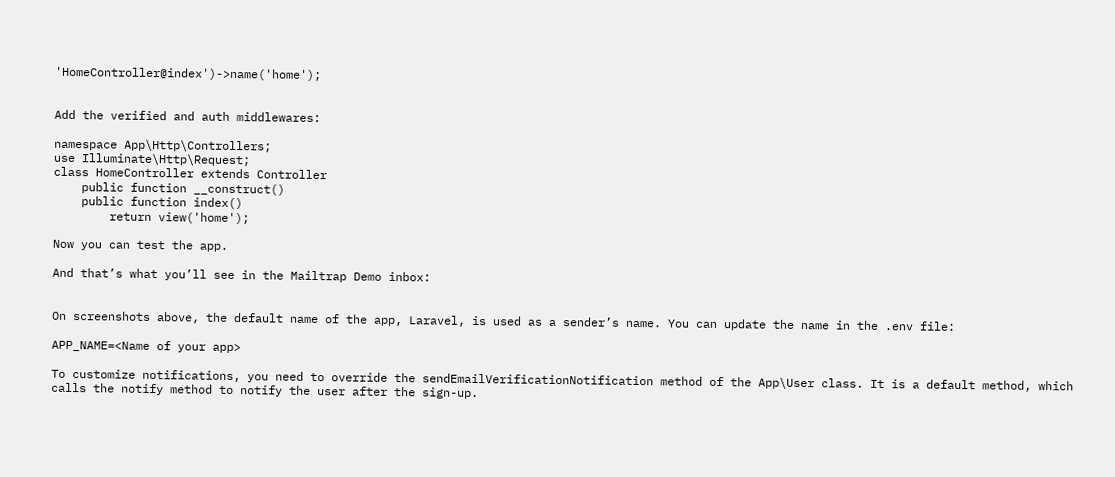'HomeController@index')->name('home');


Add the verified and auth middlewares:

namespace App\Http\Controllers;
use Illuminate\Http\Request;
class HomeController extends Controller
    public function __construct()
    public function index()
        return view('home');

Now you can test the app.

And that’s what you’ll see in the Mailtrap Demo inbox:


On screenshots above, the default name of the app, Laravel, is used as a sender’s name. You can update the name in the .env file:

APP_NAME=<Name of your app>

To customize notifications, you need to override the sendEmailVerificationNotification method of the App\User class. It is a default method, which calls the notify method to notify the user after the sign-up.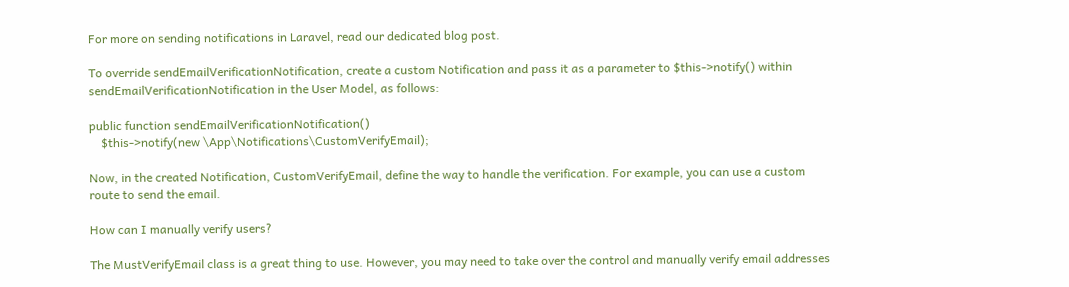For more on sending notifications in Laravel, read our dedicated blog post.

To override sendEmailVerificationNotification, create a custom Notification and pass it as a parameter to $this->notify() within sendEmailVerificationNotification in the User Model, as follows:

public function sendEmailVerificationNotification()
    $this->notify(new \App\Notifications\CustomVerifyEmail);

Now, in the created Notification, CustomVerifyEmail, define the way to handle the verification. For example, you can use a custom route to send the email.

How can I manually verify users?

The MustVerifyEmail class is a great thing to use. However, you may need to take over the control and manually verify email addresses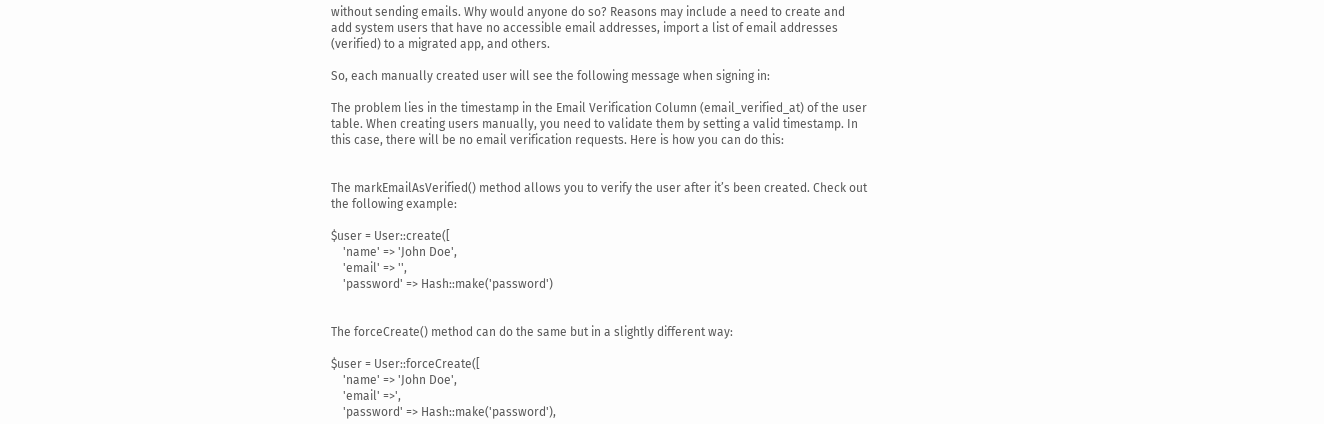without sending emails. Why would anyone do so? Reasons may include a need to create and add system users that have no accessible email addresses, import a list of email addresses (verified) to a migrated app, and others.

So, each manually created user will see the following message when signing in:

The problem lies in the timestamp in the Email Verification Column (email_verified_at) of the user table. When creating users manually, you need to validate them by setting a valid timestamp. In this case, there will be no email verification requests. Here is how you can do this:


The markEmailAsVerified() method allows you to verify the user after it’s been created. Check out the following example:

$user = User::create([
    'name' => 'John Doe',
    'email' => '',
    'password' => Hash::make('password')


The forceCreate() method can do the same but in a slightly different way:

$user = User::forceCreate([
    'name' => 'John Doe',
    'email' =>',
    'password' => Hash::make('password'),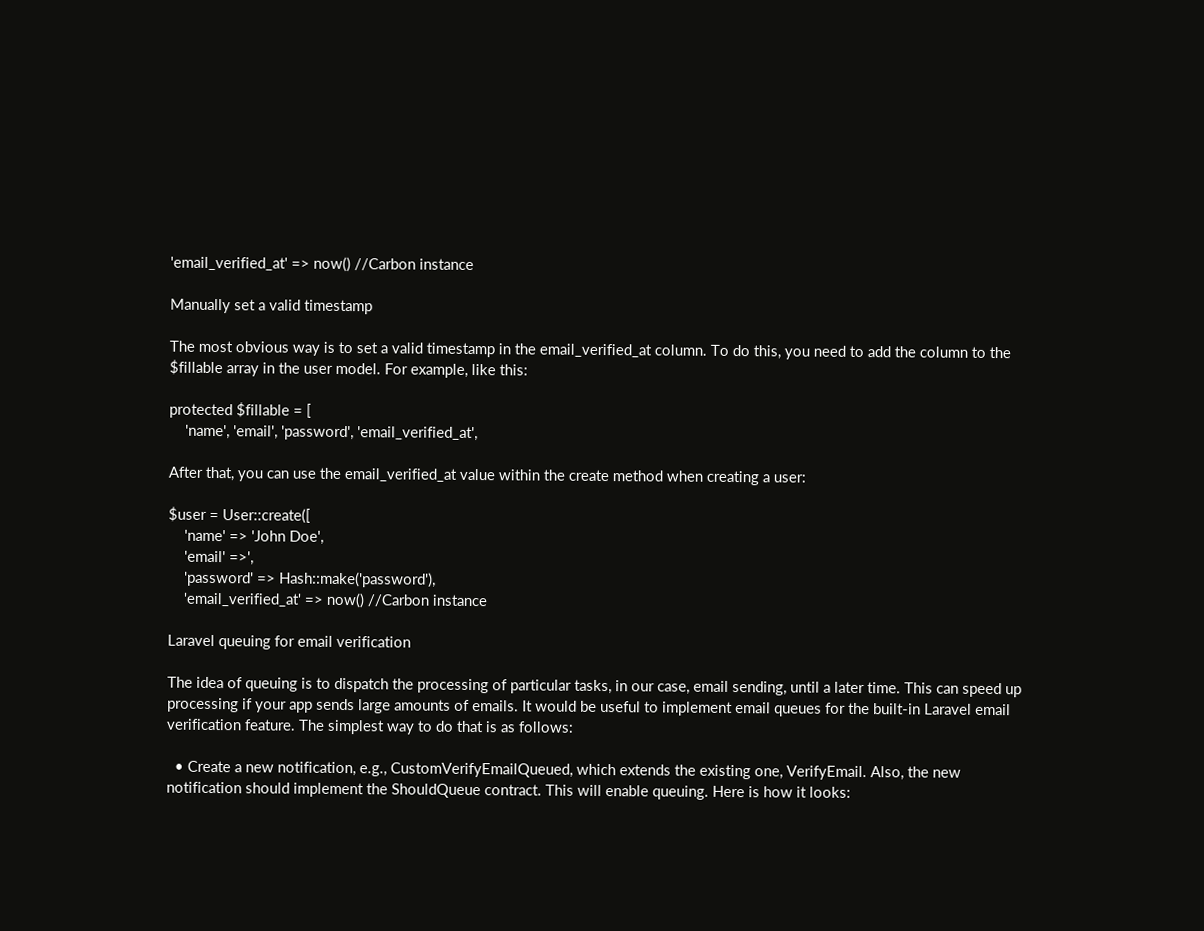'email_verified_at' => now() //Carbon instance

Manually set a valid timestamp

The most obvious way is to set a valid timestamp in the email_verified_at column. To do this, you need to add the column to the $fillable array in the user model. For example, like this:

protected $fillable = [
    'name', 'email', 'password', 'email_verified_at',

After that, you can use the email_verified_at value within the create method when creating a user:

$user = User::create([
    'name' => 'John Doe',
    'email' =>',
    'password' => Hash::make('password'),
    'email_verified_at' => now() //Carbon instance

Laravel queuing for email verification

The idea of queuing is to dispatch the processing of particular tasks, in our case, email sending, until a later time. This can speed up processing if your app sends large amounts of emails. It would be useful to implement email queues for the built-in Laravel email verification feature. The simplest way to do that is as follows:

  • Create a new notification, e.g., CustomVerifyEmailQueued, which extends the existing one, VerifyEmail. Also, the new notification should implement the ShouldQueue contract. This will enable queuing. Here is how it looks: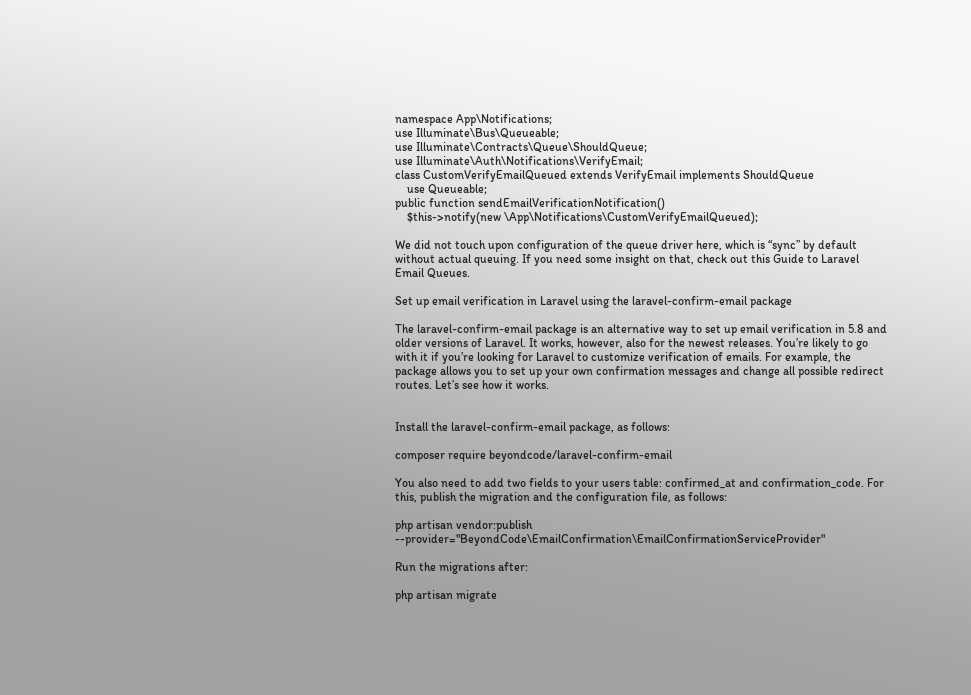namespace App\Notifications;
use Illuminate\Bus\Queueable;
use Illuminate\Contracts\Queue\ShouldQueue;
use Illuminate\Auth\Notifications\VerifyEmail;
class CustomVerifyEmailQueued extends VerifyEmail implements ShouldQueue
    use Queueable;
public function sendEmailVerificationNotification()
    $this->notify(new \App\Notifications\CustomVerifyEmailQueued);

We did not touch upon configuration of the queue driver here, which is “sync” by default without actual queuing. If you need some insight on that, check out this Guide to Laravel Email Queues.

Set up email verification in Laravel using the laravel-confirm-email package

The laravel-confirm-email package is an alternative way to set up email verification in 5.8 and older versions of Laravel. It works, however, also for the newest releases. You’re likely to go with it if you’re looking for Laravel to customize verification of emails. For example, the package allows you to set up your own confirmation messages and change all possible redirect routes. Let’s see how it works.


Install the laravel-confirm-email package, as follows:

composer require beyondcode/laravel-confirm-email

You also need to add two fields to your users table: confirmed_at and confirmation_code. For this, publish the migration and the configuration file, as follows:

php artisan vendor:publish --provider="BeyondCode\EmailConfirmation\EmailConfirmationServiceProvider"

Run the migrations after:

php artisan migrate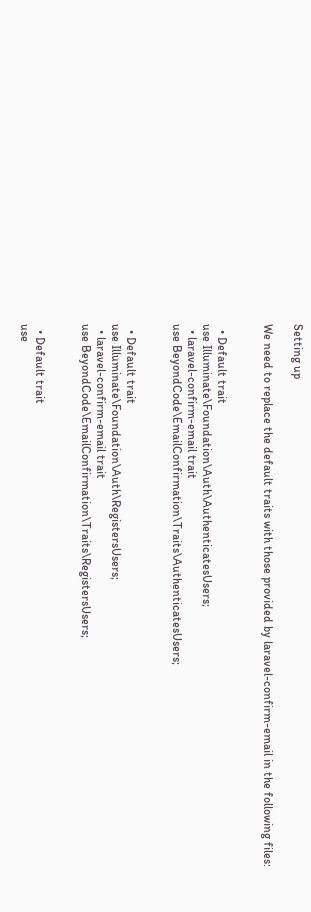Setting up

We need to replace the default traits with those provided by laravel-confirm-email in the following files:


  • Default trait
use Illuminate\Foundation\Auth\AuthenticatesUsers;
  • laravel-confirm-email trait
use BeyondCode\EmailConfirmation\Traits\AuthenticatesUsers;


  • Default trait
use Illuminate\Foundation\Auth\RegistersUsers;
  • laravel-confirm-email trait
use BeyondCode\EmailConfirmation\Traits\RegistersUsers;


  • Default trait
use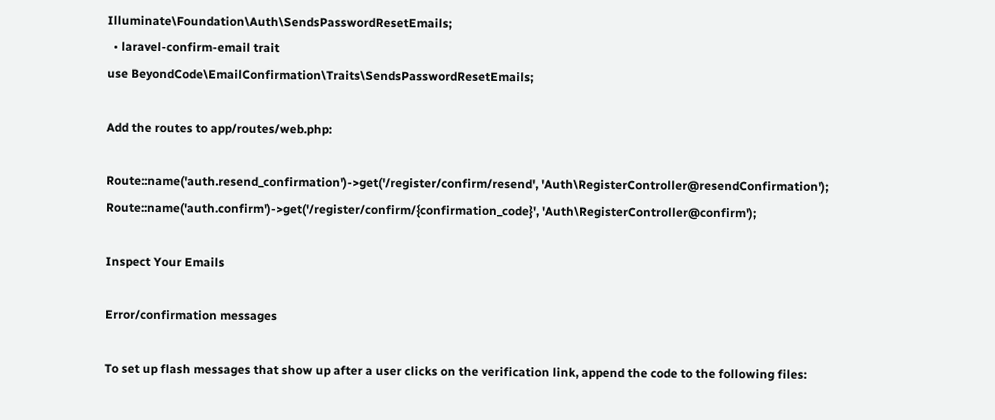Illuminate\Foundation\Auth\SendsPasswordResetEmails;
  • laravel-confirm-email trait
use BeyondCode\EmailConfirmation\Traits\SendsPasswordResetEmails;

Add the routes to app/routes/web.php:

Route::name('auth.resend_confirmation')->get('/register/confirm/resend', 'Auth\RegisterController@resendConfirmation');
Route::name('auth.confirm')->get('/register/confirm/{confirmation_code}', 'Auth\RegisterController@confirm');

Inspect Your Emails

Error/confirmation messages

To set up flash messages that show up after a user clicks on the verification link, append the code to the following files: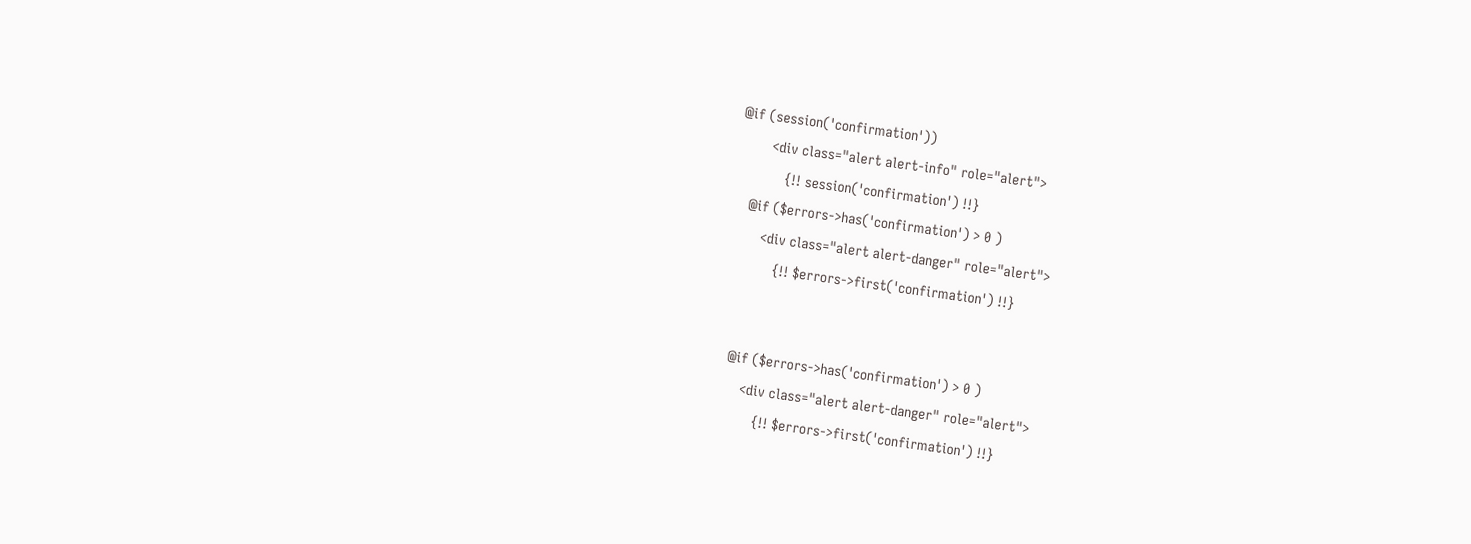@if (session('confirmation'))
        <div class="alert alert-info" role="alert">
            {!! session('confirmation') !!}
    @if ($errors->has('confirmation') > 0 )
        <div class="alert alert-danger" role="alert">
            {!! $errors->first('confirmation') !!}


    @if ($errors->has('confirmation') > 0 )
        <div class="alert alert-danger" role="alert">
            {!! $errors->first('confirmation') !!}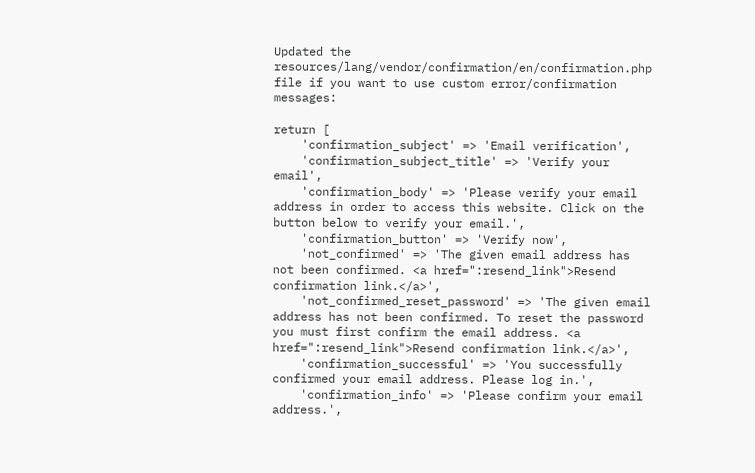Updated the resources/lang/vendor/confirmation/en/confirmation.php file if you want to use custom error/confirmation messages:

return [
    'confirmation_subject' => 'Email verification',
    'confirmation_subject_title' => 'Verify your email',
    'confirmation_body' => 'Please verify your email address in order to access this website. Click on the button below to verify your email.',
    'confirmation_button' => 'Verify now',
    'not_confirmed' => 'The given email address has not been confirmed. <a href=":resend_link">Resend confirmation link.</a>',
    'not_confirmed_reset_password' => 'The given email address has not been confirmed. To reset the password you must first confirm the email address. <a href=":resend_link">Resend confirmation link.</a>',
    'confirmation_successful' => 'You successfully confirmed your email address. Please log in.',
    'confirmation_info' => 'Please confirm your email address.',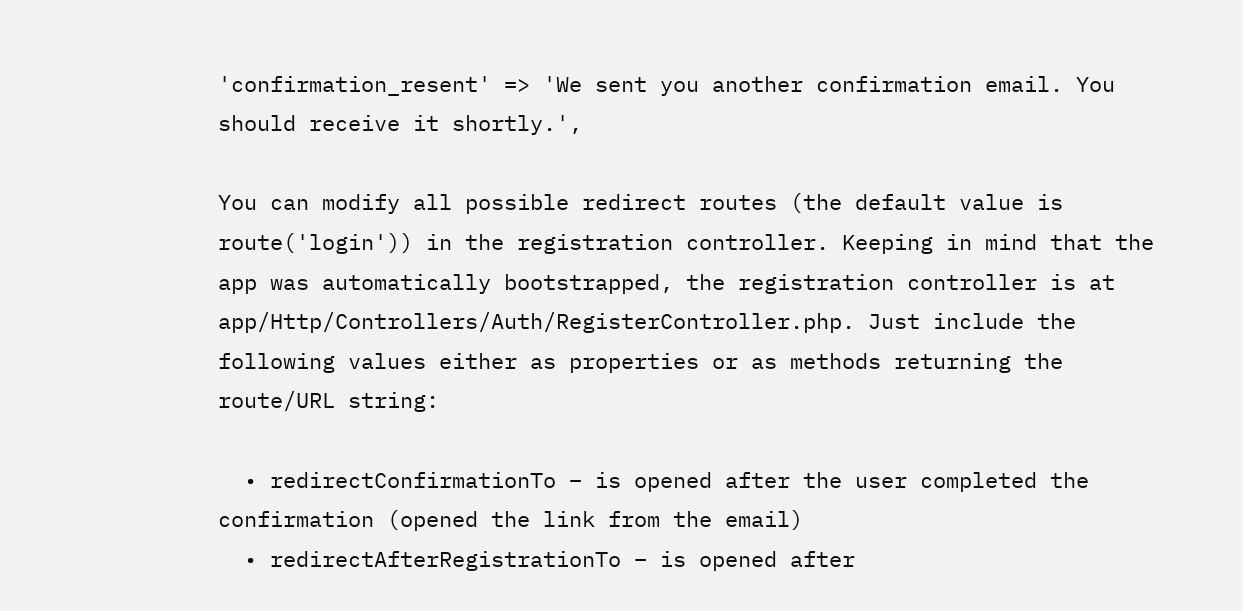'confirmation_resent' => 'We sent you another confirmation email. You should receive it shortly.',

You can modify all possible redirect routes (the default value is route('login')) in the registration controller. Keeping in mind that the app was automatically bootstrapped, the registration controller is at app/Http/Controllers/Auth/RegisterController.php. Just include the following values either as properties or as methods returning the route/URL string:

  • redirectConfirmationTo – is opened after the user completed the confirmation (opened the link from the email)
  • redirectAfterRegistrationTo – is opened after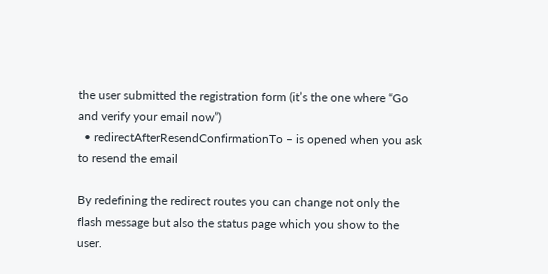the user submitted the registration form (it’s the one where “Go and verify your email now”)
  • redirectAfterResendConfirmationTo – is opened when you ask to resend the email

By redefining the redirect routes you can change not only the flash message but also the status page which you show to the user.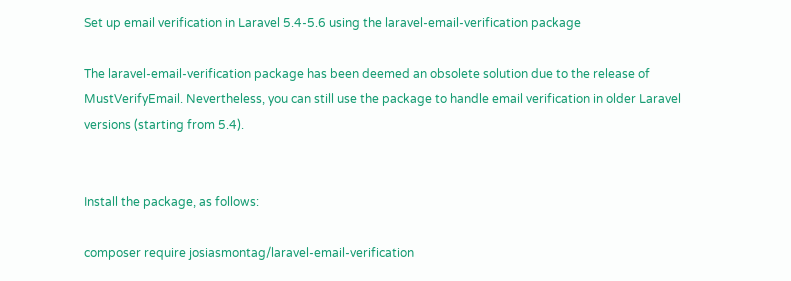Set up email verification in Laravel 5.4-5.6 using the laravel-email-verification package

The laravel-email-verification package has been deemed an obsolete solution due to the release of MustVerifyEmail. Nevertheless, you can still use the package to handle email verification in older Laravel versions (starting from 5.4).


Install the package, as follows:

composer require josiasmontag/laravel-email-verification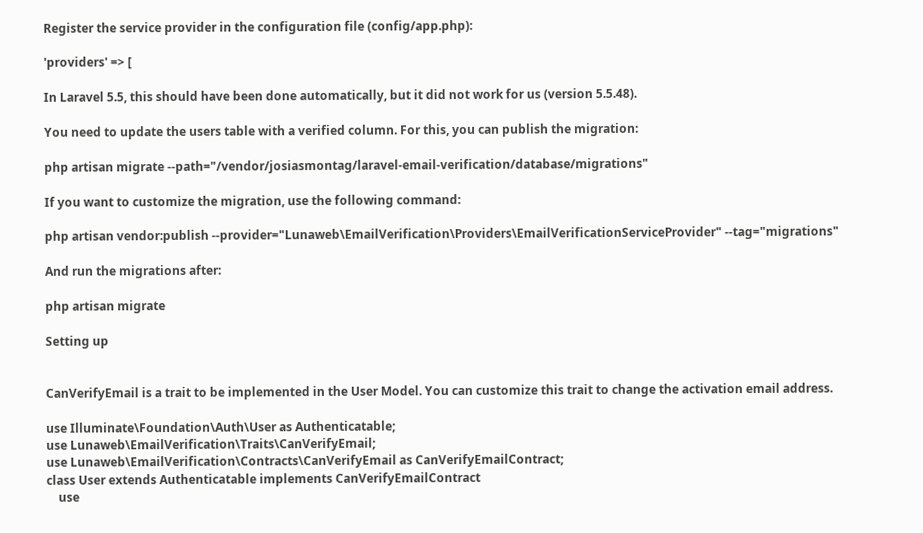Register the service provider in the configuration file (config/app.php):

'providers' => [

In Laravel 5.5, this should have been done automatically, but it did not work for us (version 5.5.48).

You need to update the users table with a verified column. For this, you can publish the migration:

php artisan migrate --path="/vendor/josiasmontag/laravel-email-verification/database/migrations"

If you want to customize the migration, use the following command:

php artisan vendor:publish --provider="Lunaweb\EmailVerification\Providers\EmailVerificationServiceProvider" --tag="migrations"

And run the migrations after:

php artisan migrate

Setting up


CanVerifyEmail is a trait to be implemented in the User Model. You can customize this trait to change the activation email address.

use Illuminate\Foundation\Auth\User as Authenticatable;
use Lunaweb\EmailVerification\Traits\CanVerifyEmail;
use Lunaweb\EmailVerification\Contracts\CanVerifyEmail as CanVerifyEmailContract;
class User extends Authenticatable implements CanVerifyEmailContract
    use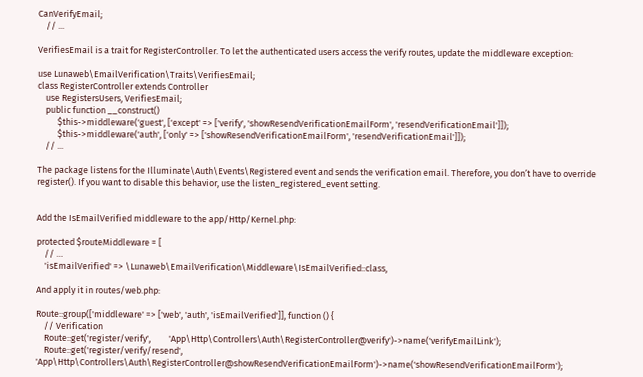CanVerifyEmail;
    // ...

VerifiesEmail is a trait for RegisterController. To let the authenticated users access the verify routes, update the middleware exception:

use Lunaweb\EmailVerification\Traits\VerifiesEmail;
class RegisterController extends Controller
    use RegistersUsers, VerifiesEmail;
    public function __construct()
          $this->middleware('guest', ['except' => ['verify', 'showResendVerificationEmailForm', 'resendVerificationEmail']]);
          $this->middleware('auth', ['only' => ['showResendVerificationEmailForm', 'resendVerificationEmail']]);
    // ...

The package listens for the Illuminate\Auth\Events\Registered event and sends the verification email. Therefore, you don’t have to override register(). If you want to disable this behavior, use the listen_registered_event setting.


Add the IsEmailVerified middleware to the app/Http/Kernel.php:

protected $routeMiddleware = [
    // …
    'isEmailVerified' => \Lunaweb\EmailVerification\Middleware\IsEmailVerified::class,

And apply it in routes/web.php:

Route::group(['middleware' => ['web', 'auth', 'isEmailVerified']], function () {
    // Verification
    Route::get('register/verify',         'App\Http\Controllers\Auth\RegisterController@verify')->name('verifyEmailLink');
    Route::get('register/verify/resend',  'App\Http\Controllers\Auth\RegisterController@showResendVerificationEmailForm')->name('showResendVerificationEmailForm');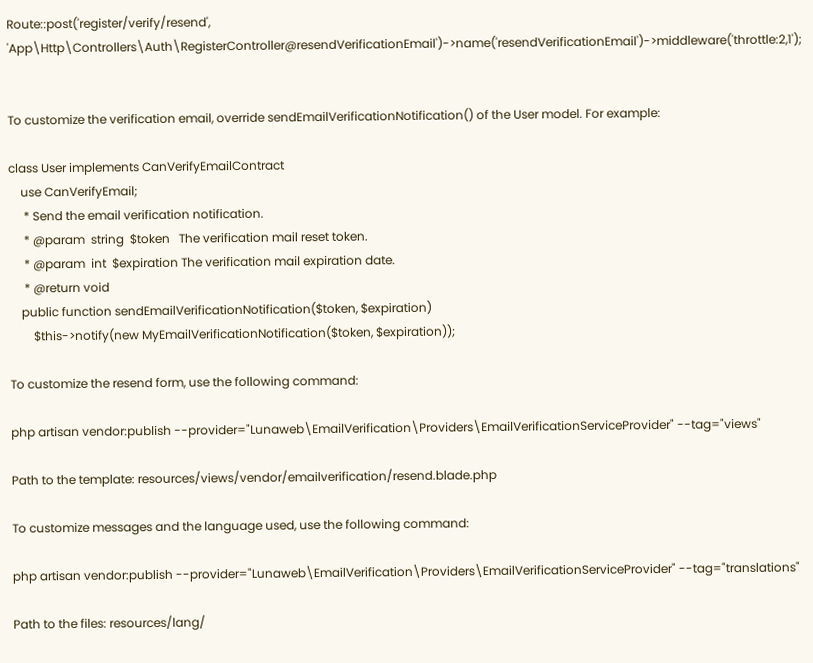Route::post('register/verify/resend', 'App\Http\Controllers\Auth\RegisterController@resendVerificationEmail')->name('resendVerificationEmail')->middleware('throttle:2,1');


To customize the verification email, override sendEmailVerificationNotification() of the User model. For example:

class User implements CanVerifyEmailContract
    use CanVerifyEmail;
     * Send the email verification notification.
     * @param  string  $token   The verification mail reset token.
     * @param  int  $expiration The verification mail expiration date.
     * @return void
    public function sendEmailVerificationNotification($token, $expiration)
        $this->notify(new MyEmailVerificationNotification($token, $expiration));

To customize the resend form, use the following command:

php artisan vendor:publish --provider="Lunaweb\EmailVerification\Providers\EmailVerificationServiceProvider" --tag="views"

Path to the template: resources/views/vendor/emailverification/resend.blade.php

To customize messages and the language used, use the following command:

php artisan vendor:publish --provider="Lunaweb\EmailVerification\Providers\EmailVerificationServiceProvider" --tag="translations"

Path to the files: resources/lang/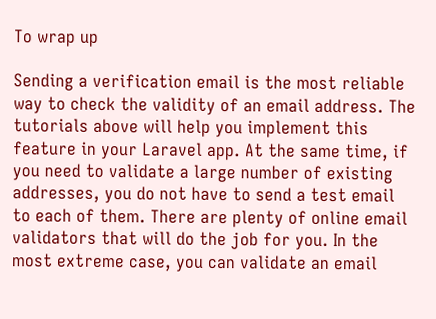To wrap up

Sending a verification email is the most reliable way to check the validity of an email address. The tutorials above will help you implement this feature in your Laravel app. At the same time, if you need to validate a large number of existing addresses, you do not have to send a test email to each of them. There are plenty of online email validators that will do the job for you. In the most extreme case, you can validate an email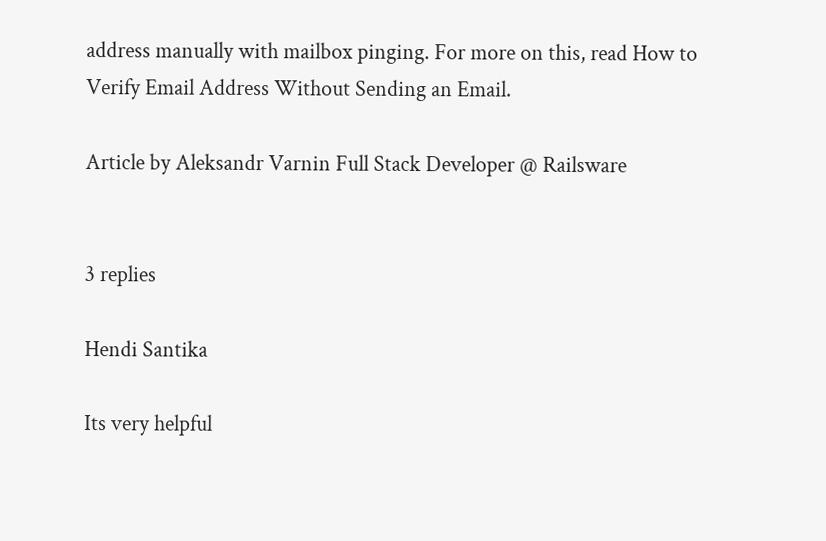address manually with mailbox pinging. For more on this, read How to Verify Email Address Without Sending an Email.

Article by Aleksandr Varnin Full Stack Developer @ Railsware


3 replies

Hendi Santika

Its very helpful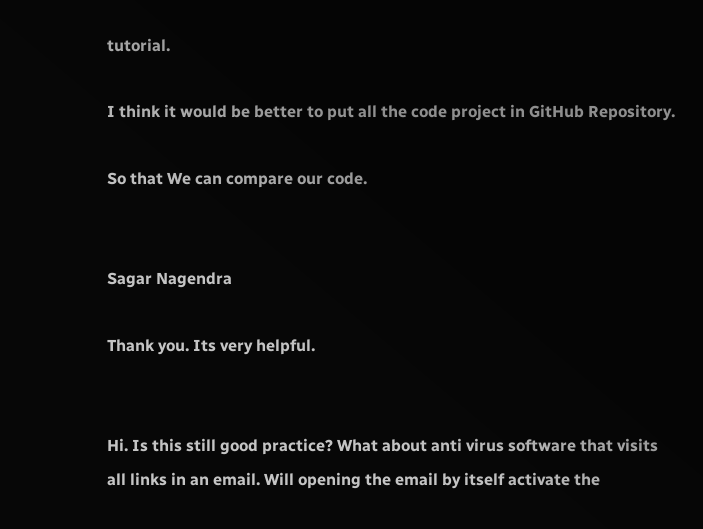tutorial.

I think it would be better to put all the code project in GitHub Repository.

So that We can compare our code.


Sagar Nagendra

Thank you. Its very helpful.


Hi. Is this still good practice? What about anti virus software that visits all links in an email. Will opening the email by itself activate the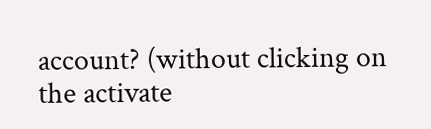account? (without clicking on the activate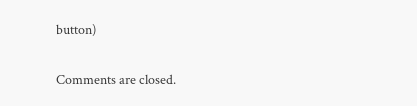button)


Comments are closed.